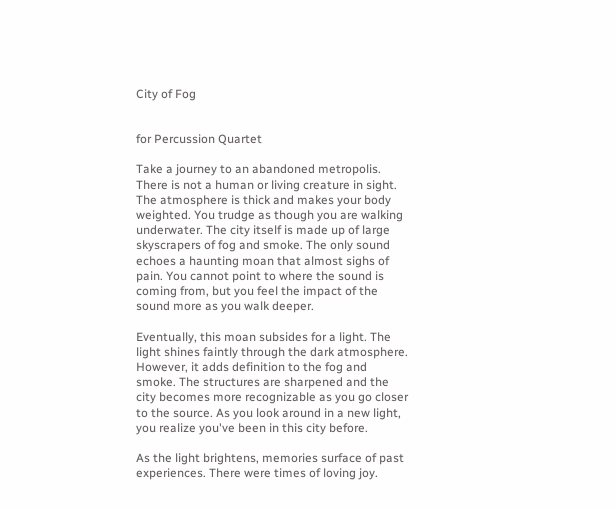City of Fog


for Percussion Quartet

Take a journey to an abandoned metropolis. There is not a human or living creature in sight. The atmosphere is thick and makes your body weighted. You trudge as though you are walking underwater. The city itself is made up of large skyscrapers of fog and smoke. The only sound echoes a haunting moan that almost sighs of pain. You cannot point to where the sound is coming from, but you feel the impact of the sound more as you walk deeper.

Eventually, this moan subsides for a light. The light shines faintly through the dark atmosphere. However, it adds definition to the fog and smoke. The structures are sharpened and the city becomes more recognizable as you go closer to the source. As you look around in a new light, you realize you've been in this city before.

As the light brightens, memories surface of past experiences. There were times of loving joy.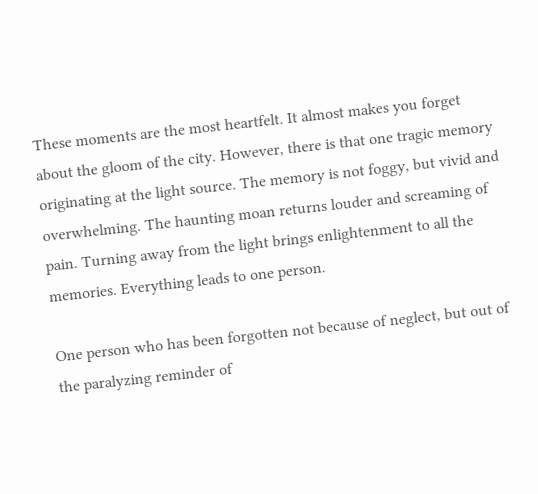These moments are the most heartfelt. It almost makes you forget about the gloom of the city. However, there is that one tragic memory originating at the light source. The memory is not foggy, but vivid and overwhelming. The haunting moan returns louder and screaming of pain. Turning away from the light brings enlightenment to all the memories. Everything leads to one person.

One person who has been forgotten not because of neglect, but out of the paralyzing reminder of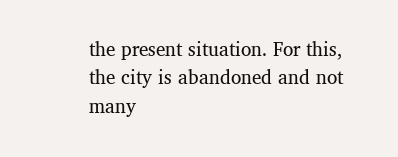the present situation. For this, the city is abandoned and not many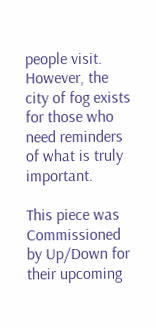people visit. However, the city of fog exists for those who need reminders of what is truly important.

This piece was Commissioned by Up/Down for their upcoming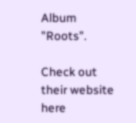Album "Roots".

Check out their website here